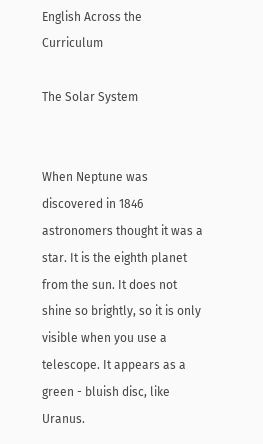English Across the Curriculum

The Solar System


When Neptune was discovered in 1846 astronomers thought it was a star. It is the eighth planet from the sun. It does not shine so brightly, so it is only visible when you use a telescope. It appears as a green - bluish disc, like Uranus.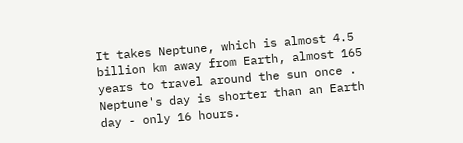It takes Neptune, which is almost 4.5 billion km away from Earth, almost 165 years to travel around the sun once . Neptune's day is shorter than an Earth day - only 16 hours.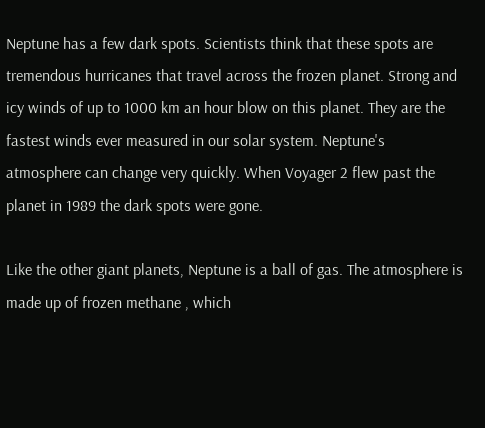Neptune has a few dark spots. Scientists think that these spots are tremendous hurricanes that travel across the frozen planet. Strong and icy winds of up to 1000 km an hour blow on this planet. They are the fastest winds ever measured in our solar system. Neptune's atmosphere can change very quickly. When Voyager 2 flew past the planet in 1989 the dark spots were gone.

Like the other giant planets, Neptune is a ball of gas. The atmosphere is made up of frozen methane , which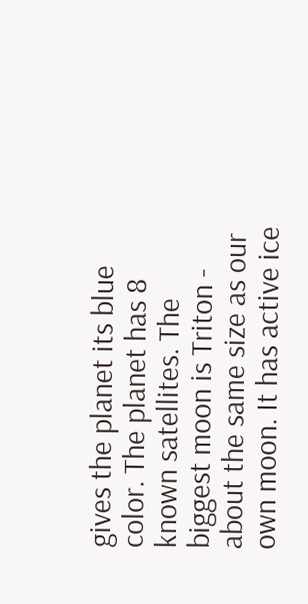gives the planet its blue color. The planet has 8 known satellites. The biggest moon is Triton - about the same size as our own moon. It has active ice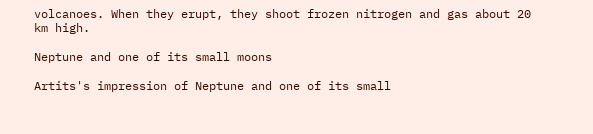volcanoes. When they erupt, they shoot frozen nitrogen and gas about 20 km high.

Neptune and one of its small moons

Artits's impression of Neptune and one of its small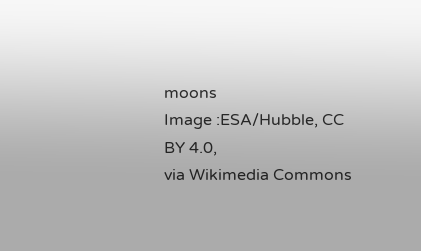moons
Image :ESA/Hubble, CC BY 4.0,
via Wikimedia Commons